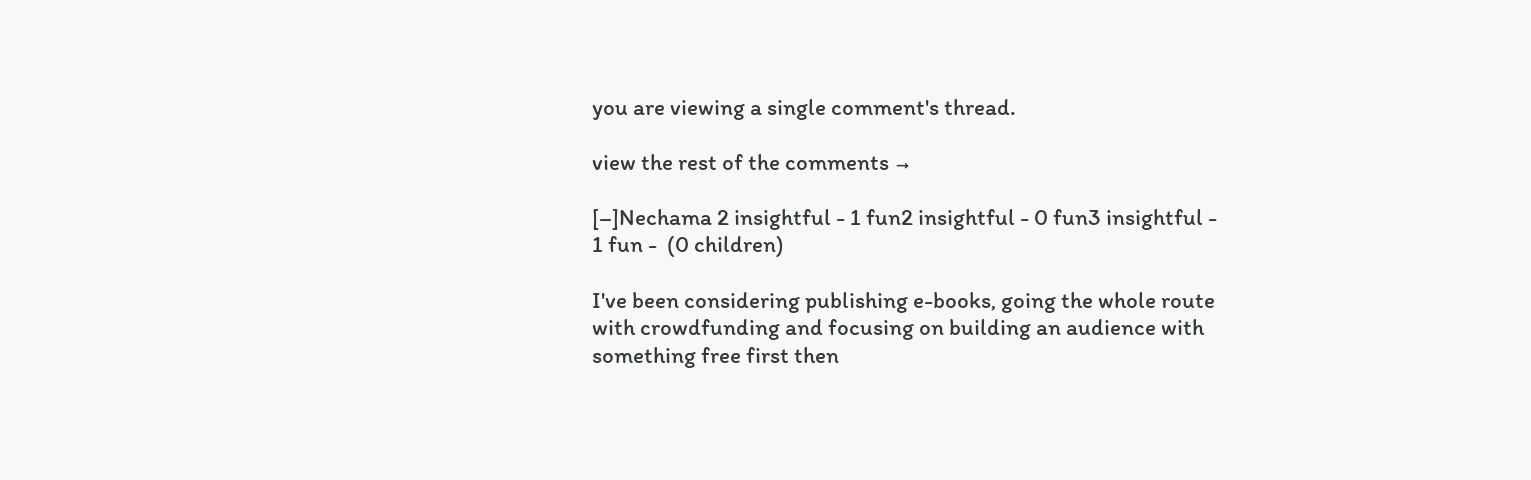you are viewing a single comment's thread.

view the rest of the comments →

[–]Nechama 2 insightful - 1 fun2 insightful - 0 fun3 insightful - 1 fun -  (0 children)

I've been considering publishing e-books, going the whole route with crowdfunding and focusing on building an audience with something free first then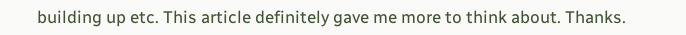building up etc. This article definitely gave me more to think about. Thanks.